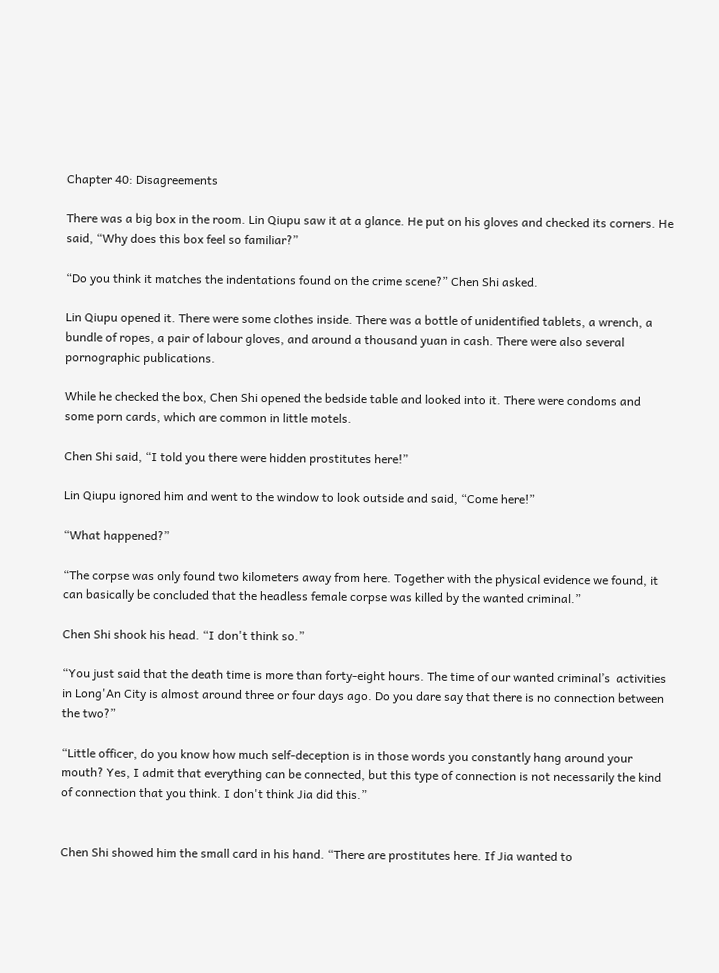Chapter 40: Disagreements

There was a big box in the room. Lin Qiupu saw it at a glance. He put on his gloves and checked its corners. He said, “Why does this box feel so familiar?”

“Do you think it matches the indentations found on the crime scene?” Chen Shi asked.

Lin Qiupu opened it. There were some clothes inside. There was a bottle of unidentified tablets, a wrench, a bundle of ropes, a pair of labour gloves, and around a thousand yuan in cash. There were also several pornographic publications.

While he checked the box, Chen Shi opened the bedside table and looked into it. There were condoms and some porn cards, which are common in little motels.

Chen Shi said, “I told you there were hidden prostitutes here!”

Lin Qiupu ignored him and went to the window to look outside and said, “Come here!”

“What happened?”

“The corpse was only found two kilometers away from here. Together with the physical evidence we found, it can basically be concluded that the headless female corpse was killed by the wanted criminal.”

Chen Shi shook his head. “I don't think so.”

“You just said that the death time is more than forty-eight hours. The time of our wanted criminal’s  activities in Long'An City is almost around three or four days ago. Do you dare say that there is no connection between the two?”

“Little officer, do you know how much self-deception is in those words you constantly hang around your mouth? Yes, I admit that everything can be connected, but this type of connection is not necessarily the kind of connection that you think. I don't think Jia did this.”


Chen Shi showed him the small card in his hand. “There are prostitutes here. If Jia wanted to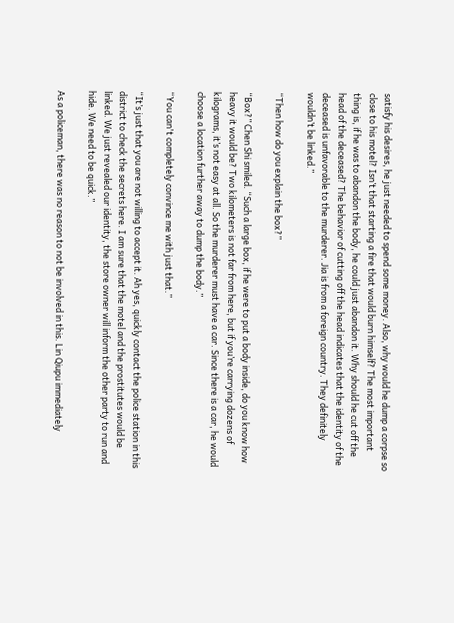satisfy his desires, he just needed to spend some money. Also, why would he dump a corpse so close to his motel? Isn’t that starting a fire that would burn himself? The most important thing is, if he was to abandon the body, he could just abandon it. Why should he cut off the head of the deceased? The behavior of cutting off the head indicates that the identity of the deceased is unfavorable to the murderer. Jia is from a foreign country. They definitely wouldn’t be linked.”

“Then how do you explain the box?”

“Box?” Chen Shi smiled. “Such a large box, if he were to put a body inside, do you know how heavy it would be? Two kilometers is not far from here, but if you’re carrying dozens of kilograms, it’s not easy at all. So the murderer must have a car. Since there is a car, he would choose a location further away to dump the body.”

“You can't completely convince me with just that.”

“It’s just that you are not willing to accept it. Ah yes, quickly contact the police station in this district to check the secrets here. I am sure that the motel and the prostitutes would be linked. We just revealed our identity, the store owner will inform the other party to run and hide. We need to be quick.”

As a policeman, there was no reason to not be involved in this. Lin Qiupu immediately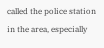called the police station in the area, especially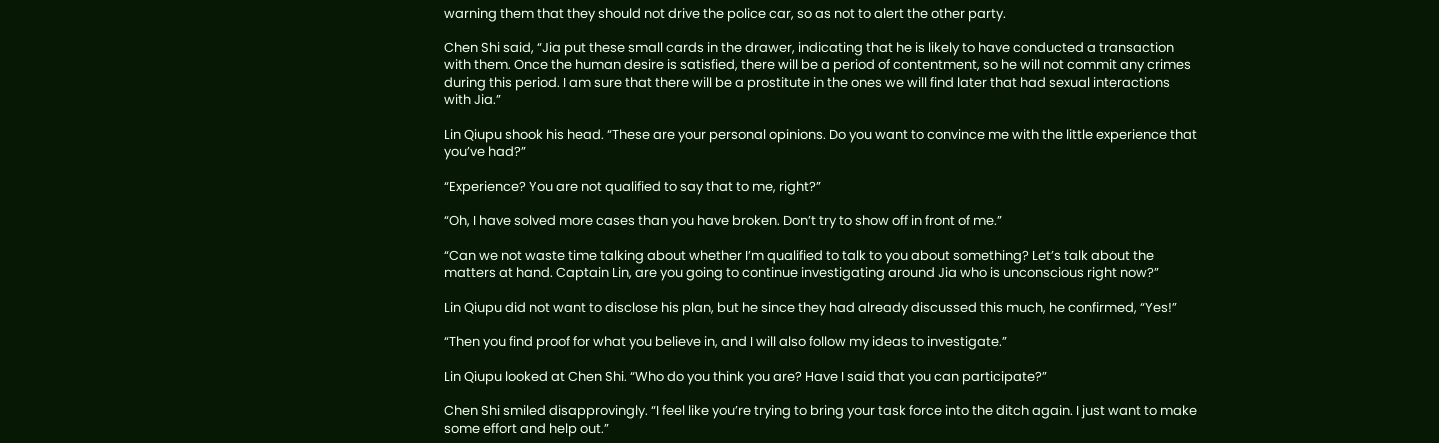warning them that they should not drive the police car, so as not to alert the other party.

Chen Shi said, “Jia put these small cards in the drawer, indicating that he is likely to have conducted a transaction with them. Once the human desire is satisfied, there will be a period of contentment, so he will not commit any crimes during this period. I am sure that there will be a prostitute in the ones we will find later that had sexual interactions with Jia.”

Lin Qiupu shook his head. “These are your personal opinions. Do you want to convince me with the little experience that you’ve had?”

“Experience? You are not qualified to say that to me, right?”

“Oh, I have solved more cases than you have broken. Don’t try to show off in front of me.”

“Can we not waste time talking about whether I’m qualified to talk to you about something? Let’s talk about the matters at hand. Captain Lin, are you going to continue investigating around Jia who is unconscious right now?”

Lin Qiupu did not want to disclose his plan, but he since they had already discussed this much, he confirmed, “Yes!”

“Then you find proof for what you believe in, and I will also follow my ideas to investigate.”

Lin Qiupu looked at Chen Shi. “Who do you think you are? Have I said that you can participate?”

Chen Shi smiled disapprovingly. “I feel like you’re trying to bring your task force into the ditch again. I just want to make some effort and help out.”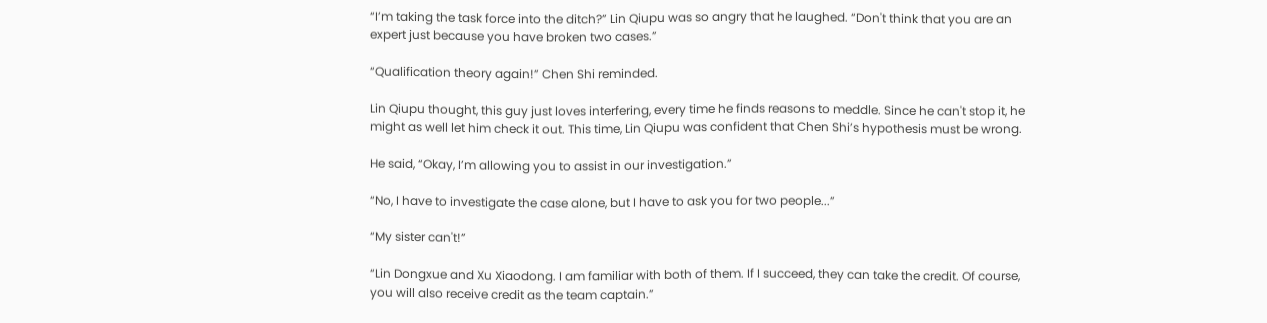“I’m taking the task force into the ditch?” Lin Qiupu was so angry that he laughed. “Don't think that you are an expert just because you have broken two cases.”

“Qualification theory again!” Chen Shi reminded.

Lin Qiupu thought, this guy just loves interfering, every time he finds reasons to meddle. Since he can't stop it, he might as well let him check it out. This time, Lin Qiupu was confident that Chen Shi’s hypothesis must be wrong.

He said, “Okay, I’m allowing you to assist in our investigation.”

“No, I have to investigate the case alone, but I have to ask you for two people...”

“My sister can't!”

“Lin Dongxue and Xu Xiaodong. I am familiar with both of them. If I succeed, they can take the credit. Of course, you will also receive credit as the team captain.”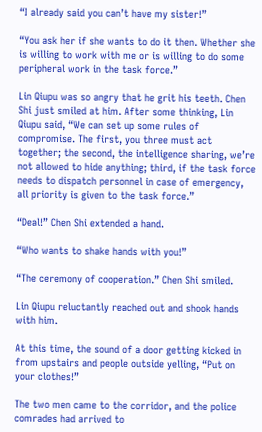“I already said you can’t have my sister!”

“You ask her if she wants to do it then. Whether she is willing to work with me or is willing to do some peripheral work in the task force.”

Lin Qiupu was so angry that he grit his teeth. Chen Shi just smiled at him. After some thinking, Lin Qiupu said, “We can set up some rules of compromise. The first, you three must act together; the second, the intelligence sharing, we’re not allowed to hide anything; third, if the task force needs to dispatch personnel in case of emergency, all priority is given to the task force.”

“Deal!” Chen Shi extended a hand.

“Who wants to shake hands with you!”

“The ceremony of cooperation.” Chen Shi smiled.

Lin Qiupu reluctantly reached out and shook hands with him.

At this time, the sound of a door getting kicked in from upstairs and people outside yelling, “Put on your clothes!”

The two men came to the corridor, and the police comrades had arrived to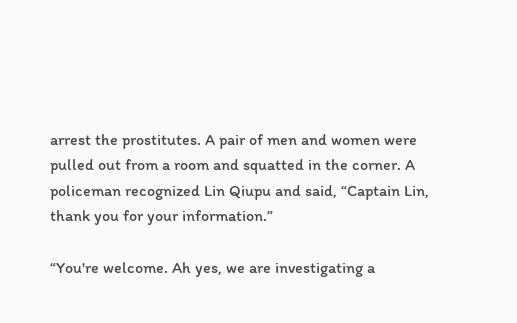arrest the prostitutes. A pair of men and women were pulled out from a room and squatted in the corner. A policeman recognized Lin Qiupu and said, “Captain Lin, thank you for your information.”

“You're welcome. Ah yes, we are investigating a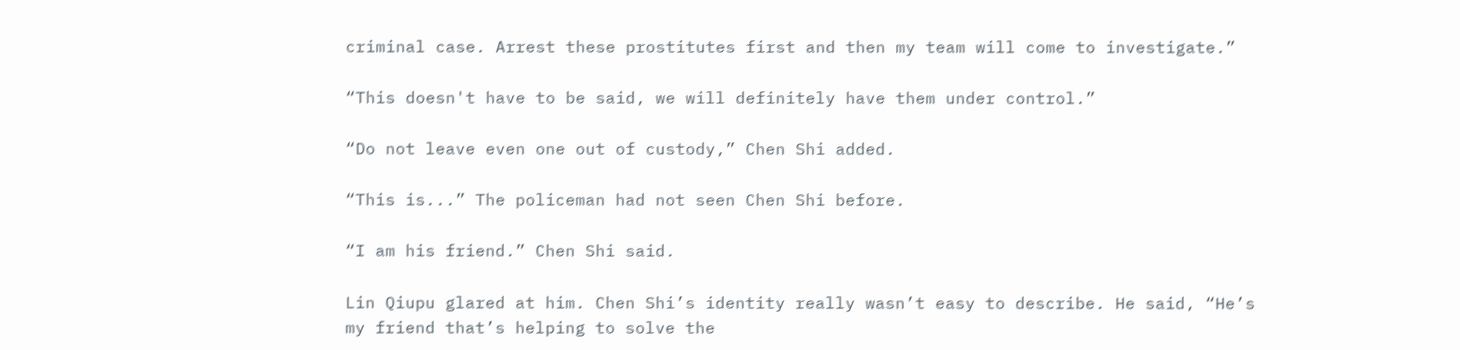criminal case. Arrest these prostitutes first and then my team will come to investigate.”

“This doesn't have to be said, we will definitely have them under control.”

“Do not leave even one out of custody,” Chen Shi added.

“This is...” The policeman had not seen Chen Shi before.

“I am his friend.” Chen Shi said.

Lin Qiupu glared at him. Chen Shi’s identity really wasn’t easy to describe. He said, “He’s my friend that’s helping to solve the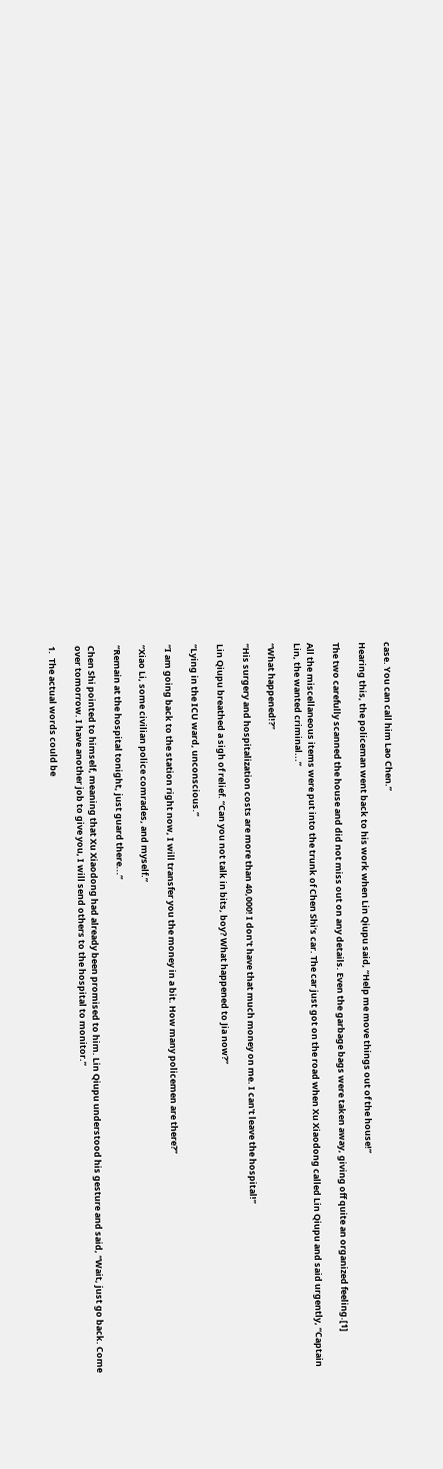case. You can call him Lao Chen.”

Hearing this, the policeman went back to his work when Lin Qiupu said, “Help me move things out of the house!”

The two carefully scanned the house and did not miss out on any details. Even the garbage bags were taken away, giving off quite an organized feeling.[1]

All the miscellaneous items were put into the trunk of Chen Shi’s car. The car just got on the road when Xu Xiaodong called Lin Qiupu and said urgently, “Captain Lin, the wanted criminal...”

“What happened!?”

“His surgery and hospitalization costs are more than 40,000! I don't have that much money on me. I can't leave the hospital!”

Lin Qiupu breathed a sigh of relief. “Can you not talk in bits, boy? What happened to Jia now?”

“Lying in the ICU ward, unconscious.”

“I am going back to the station right now, I will transfer you the money in a bit. How many policemen are there?”

“Xiao Li, some civilian police comrades, and myself.”

“Remain at the hospital tonight, just guard there...”

Chen Shi pointed to himself, meaning that Xu Xiaodong had already been promised to him. Lin Qiupu understood his gesture and said, “Wait, just go back. Come over tomorrow. I have another job to give you, I will send others to the hospital to monitor.”

1.  The actual words could be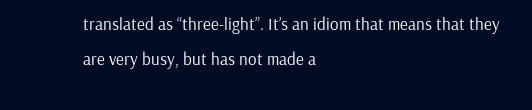translated as “three-light”. It’s an idiom that means that they are very busy, but has not made a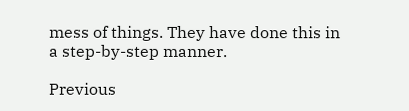mess of things. They have done this in a step-by-step manner.

Previous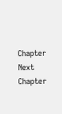Chapter Next Chapter